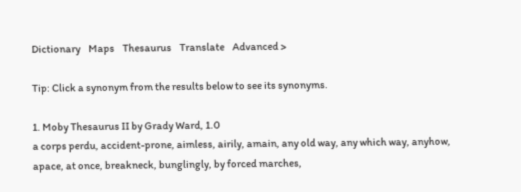Dictionary    Maps    Thesaurus    Translate    Advanced >

Tip: Click a synonym from the results below to see its synonyms.

1. Moby Thesaurus II by Grady Ward, 1.0
a corps perdu, accident-prone, aimless, airily, amain, any old way, any which way, anyhow, apace, at once, breakneck, bunglingly, by forced marches,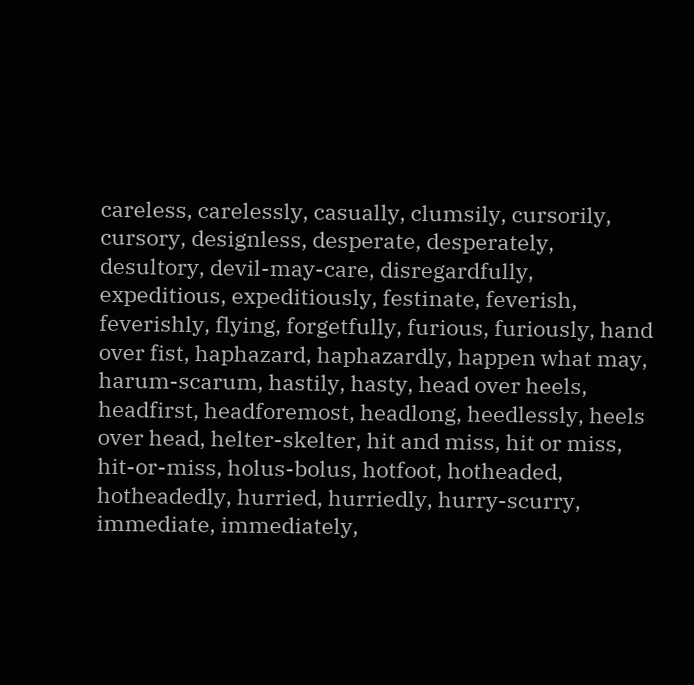careless, carelessly, casually, clumsily, cursorily, cursory, designless, desperate, desperately, desultory, devil-may-care, disregardfully, expeditious, expeditiously, festinate, feverish, feverishly, flying, forgetfully, furious, furiously, hand over fist, haphazard, haphazardly, happen what may, harum-scarum, hastily, hasty, head over heels, headfirst, headforemost, headlong, heedlessly, heels over head, helter-skelter, hit and miss, hit or miss, hit-or-miss, holus-bolus, hotfoot, hotheaded, hotheadedly, hurried, hurriedly, hurry-scurry, immediate, immediately,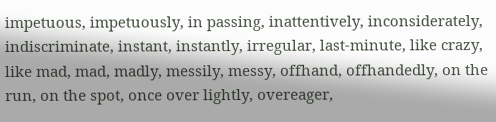impetuous, impetuously, in passing, inattentively, inconsiderately, indiscriminate, instant, instantly, irregular, last-minute, like crazy, like mad, mad, madly, messily, messy, offhand, offhandedly, on the run, on the spot, once over lightly, overeager,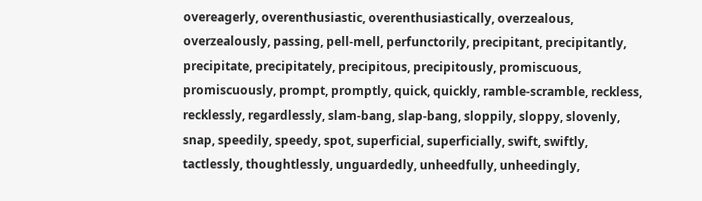overeagerly, overenthusiastic, overenthusiastically, overzealous, overzealously, passing, pell-mell, perfunctorily, precipitant, precipitantly, precipitate, precipitately, precipitous, precipitously, promiscuous, promiscuously, prompt, promptly, quick, quickly, ramble-scramble, reckless, recklessly, regardlessly, slam-bang, slap-bang, sloppily, sloppy, slovenly, snap, speedily, speedy, spot, superficial, superficially, swift, swiftly, tactlessly, thoughtlessly, unguardedly, unheedfully, unheedingly,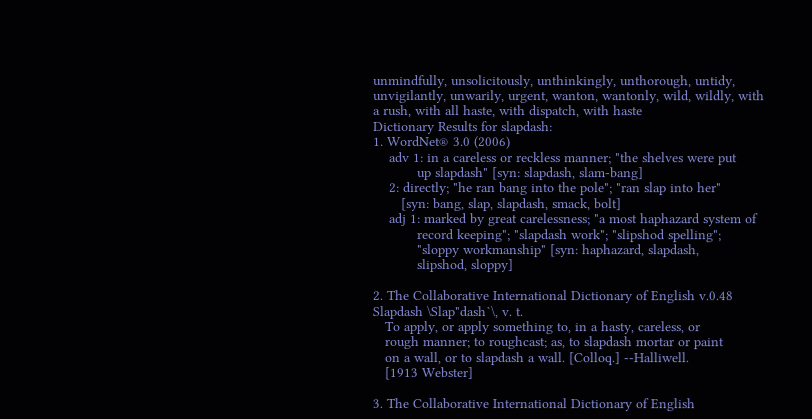unmindfully, unsolicitously, unthinkingly, unthorough, untidy, unvigilantly, unwarily, urgent, wanton, wantonly, wild, wildly, with a rush, with all haste, with dispatch, with haste
Dictionary Results for slapdash:
1. WordNet® 3.0 (2006)
    adv 1: in a careless or reckless manner; "the shelves were put
           up slapdash" [syn: slapdash, slam-bang]
    2: directly; "he ran bang into the pole"; "ran slap into her"
       [syn: bang, slap, slapdash, smack, bolt]
    adj 1: marked by great carelessness; "a most haphazard system of
           record keeping"; "slapdash work"; "slipshod spelling";
           "sloppy workmanship" [syn: haphazard, slapdash,
           slipshod, sloppy]

2. The Collaborative International Dictionary of English v.0.48
Slapdash \Slap"dash`\, v. t.
   To apply, or apply something to, in a hasty, careless, or
   rough manner; to roughcast; as, to slapdash mortar or paint
   on a wall, or to slapdash a wall. [Colloq.] --Halliwell.
   [1913 Webster]

3. The Collaborative International Dictionary of English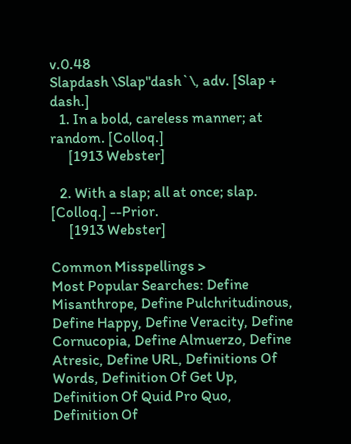v.0.48
Slapdash \Slap"dash`\, adv. [Slap + dash.]
   1. In a bold, careless manner; at random. [Colloq.]
      [1913 Webster]

   2. With a slap; all at once; slap. [Colloq.] --Prior.
      [1913 Webster]

Common Misspellings >
Most Popular Searches: Define Misanthrope, Define Pulchritudinous, Define Happy, Define Veracity, Define Cornucopia, Define Almuerzo, Define Atresic, Define URL, Definitions Of Words, Definition Of Get Up, Definition Of Quid Pro Quo, Definition Of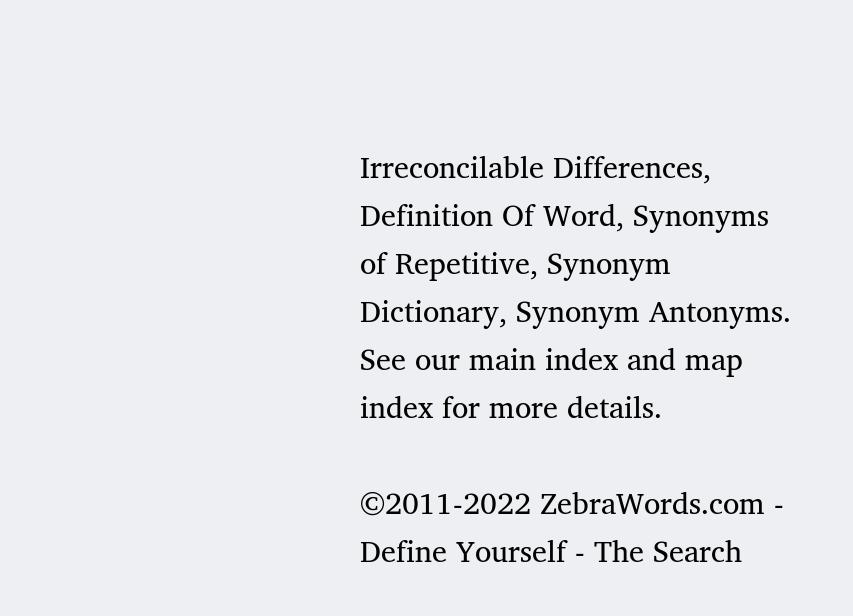Irreconcilable Differences, Definition Of Word, Synonyms of Repetitive, Synonym Dictionary, Synonym Antonyms. See our main index and map index for more details.

©2011-2022 ZebraWords.com - Define Yourself - The Search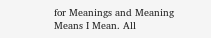for Meanings and Meaning Means I Mean. All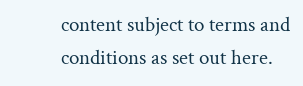content subject to terms and conditions as set out here.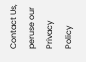Contact Us, peruse our Privacy Policy